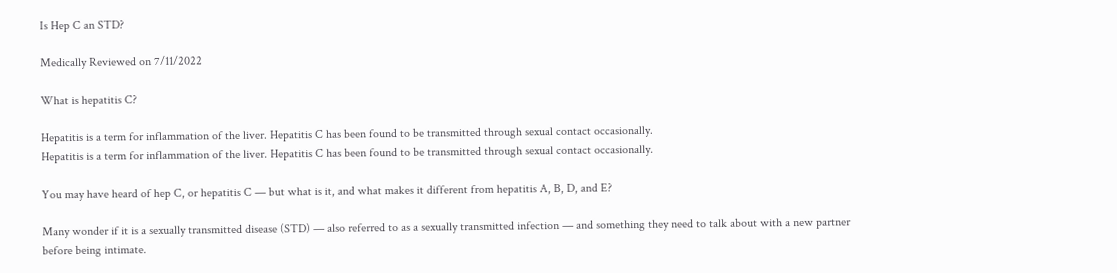Is Hep C an STD?

Medically Reviewed on 7/11/2022

What is hepatitis C?

Hepatitis is a term for inflammation of the liver. Hepatitis C has been found to be transmitted through sexual contact occasionally.
Hepatitis is a term for inflammation of the liver. Hepatitis C has been found to be transmitted through sexual contact occasionally.

You may have heard of hep C, or hepatitis C — but what is it, and what makes it different from hepatitis A, B, D, and E?

Many wonder if it is a sexually transmitted disease (STD) — also referred to as a sexually transmitted infection — and something they need to talk about with a new partner before being intimate.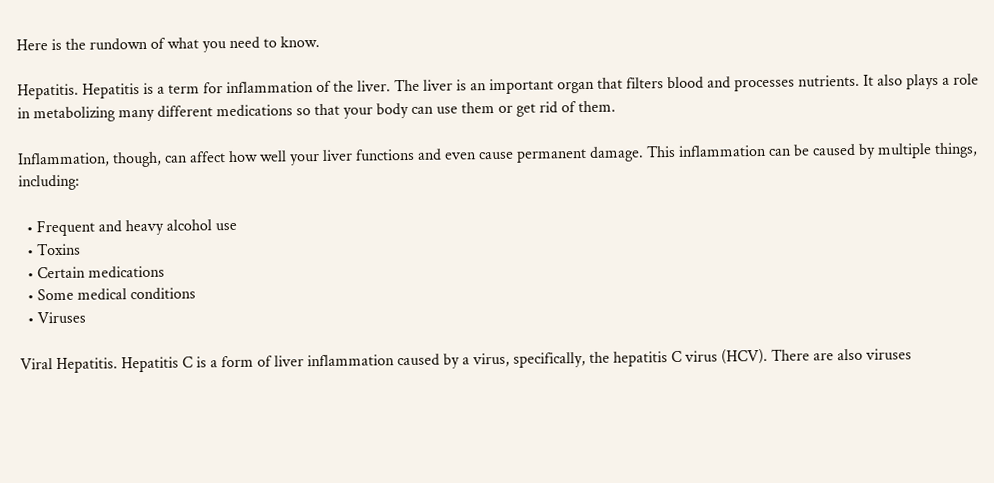Here is the rundown of what you need to know.

Hepatitis. Hepatitis is a term for inflammation of the liver. The liver is an important organ that filters blood and processes nutrients. It also plays a role in metabolizing many different medications so that your body can use them or get rid of them.

Inflammation, though, can affect how well your liver functions and even cause permanent damage. This inflammation can be caused by multiple things, including:

  • Frequent and heavy alcohol use
  • Toxins
  • Certain medications
  • Some medical conditions
  • Viruses

Viral Hepatitis. Hepatitis C is a form of liver inflammation caused by a virus, specifically, the hepatitis C virus (HCV). There are also viruses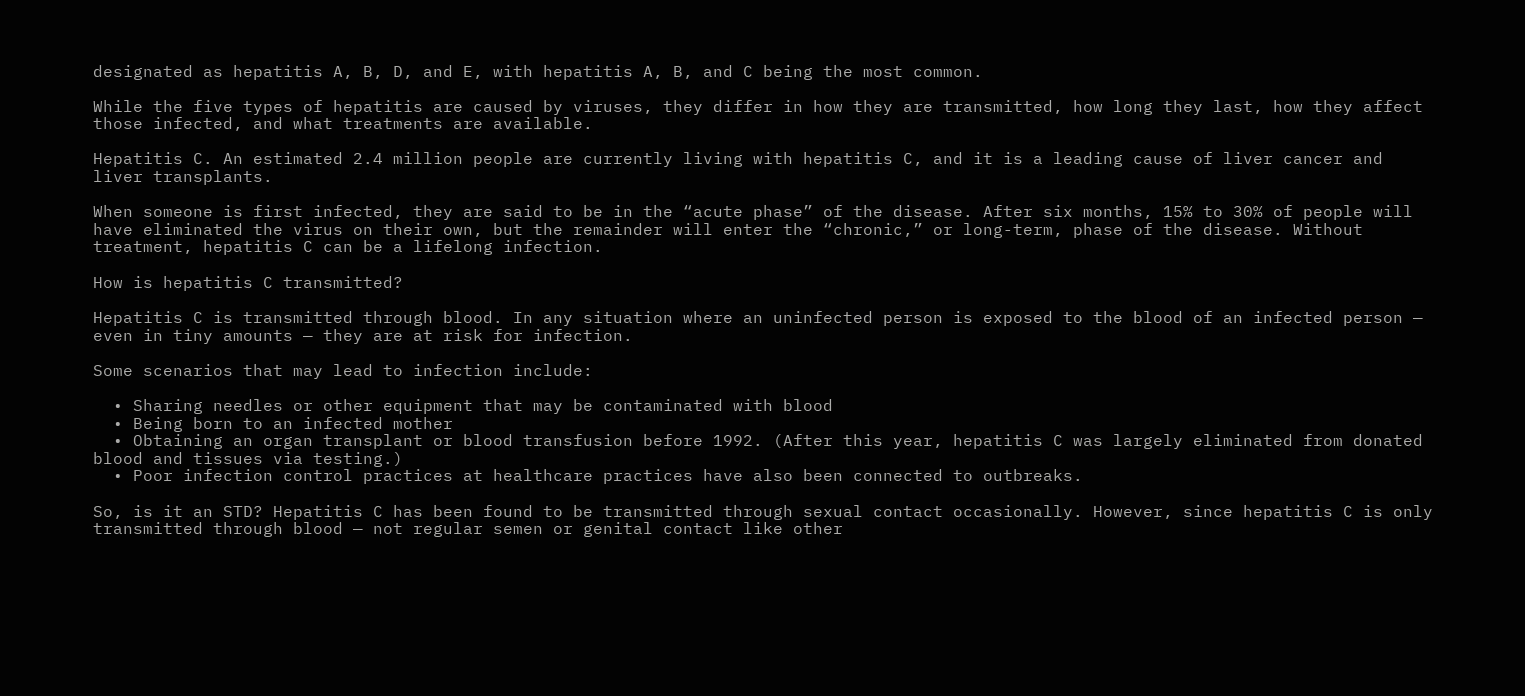designated as hepatitis A, B, D, and E, with hepatitis A, B, and C being the most common.

While the five types of hepatitis are caused by viruses, they differ in how they are transmitted, how long they last, how they affect those infected, and what treatments are available.

Hepatitis C. An estimated 2.4 million people are currently living with hepatitis C, and it is a leading cause of liver cancer and liver transplants.

When someone is first infected, they are said to be in the “acute phase” of the disease. After six months, 15% to 30% of people will have eliminated the virus on their own, but the remainder will enter the “chronic,” or long-term, phase of the disease. Without treatment, hepatitis C can be a lifelong infection.

How is hepatitis C transmitted?

Hepatitis C is transmitted through blood. In any situation where an uninfected person is exposed to the blood of an infected person — even in tiny amounts — they are at risk for infection.

Some scenarios that may lead to infection include:

  • Sharing needles or other equipment that may be contaminated with blood
  • Being born to an infected mother
  • Obtaining an organ transplant or blood transfusion before 1992. (After this year, hepatitis C was largely eliminated from donated blood and tissues via testing.)
  • Poor infection control practices at healthcare practices have also been connected to outbreaks.

So, is it an STD? Hepatitis C has been found to be transmitted through sexual contact occasionally. However, since hepatitis C is only transmitted through blood — not regular semen or genital contact like other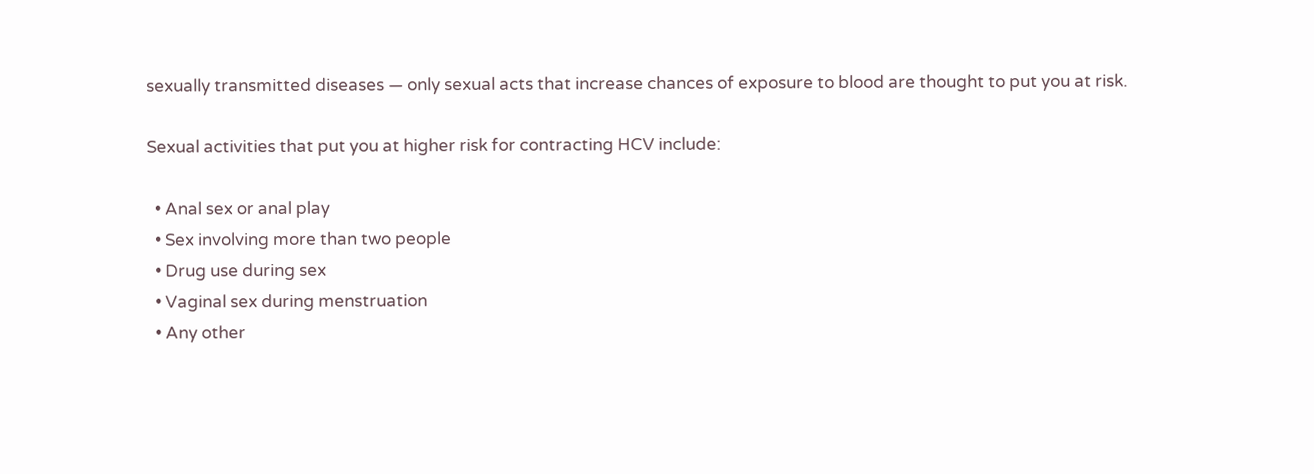sexually transmitted diseases — only sexual acts that increase chances of exposure to blood are thought to put you at risk.

Sexual activities that put you at higher risk for contracting HCV include:

  • Anal sex or anal play
  • Sex involving more than two people
  • Drug use during sex
  • Vaginal sex during menstruation
  • Any other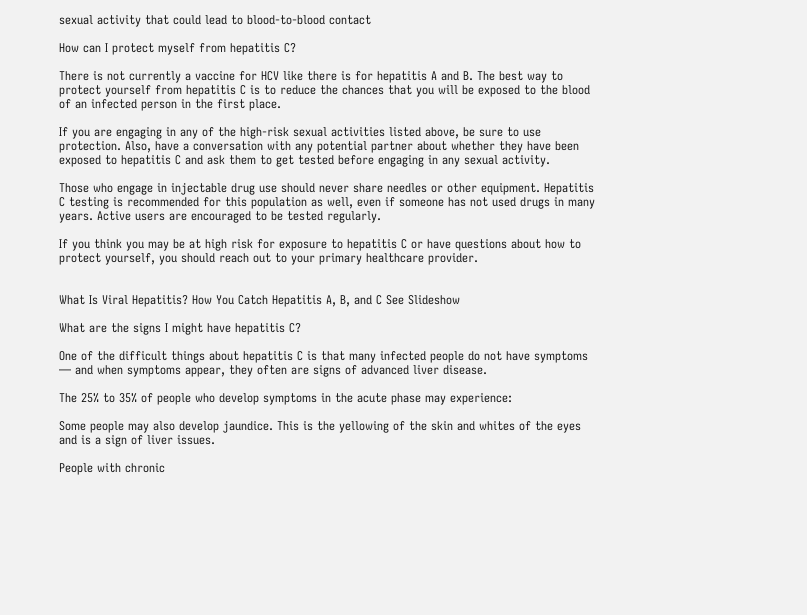sexual activity that could lead to blood-to-blood contact

How can I protect myself from hepatitis C?

There is not currently a vaccine for HCV like there is for hepatitis A and B. The best way to protect yourself from hepatitis C is to reduce the chances that you will be exposed to the blood of an infected person in the first place.

If you are engaging in any of the high-risk sexual activities listed above, be sure to use protection. Also, have a conversation with any potential partner about whether they have been exposed to hepatitis C and ask them to get tested before engaging in any sexual activity.

Those who engage in injectable drug use should never share needles or other equipment. Hepatitis C testing is recommended for this population as well, even if someone has not used drugs in many years. Active users are encouraged to be tested regularly.

If you think you may be at high risk for exposure to hepatitis C or have questions about how to protect yourself, you should reach out to your primary healthcare provider.


What Is Viral Hepatitis? How You Catch Hepatitis A, B, and C See Slideshow

What are the signs I might have hepatitis C?

One of the difficult things about hepatitis C is that many infected people do not have symptoms — and when symptoms appear, they often are signs of advanced liver disease.

The 25% to 35% of people who develop symptoms in the acute phase may experience:

Some people may also develop jaundice. This is the yellowing of the skin and whites of the eyes and is a sign of liver issues.

People with chronic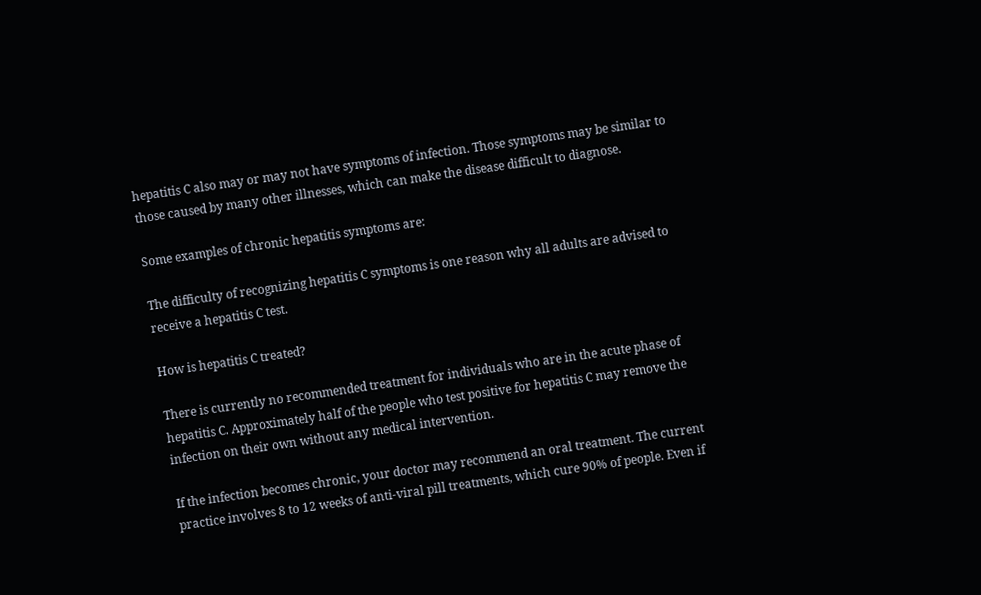hepatitis C also may or may not have symptoms of infection. Those symptoms may be similar to those caused by many other illnesses, which can make the disease difficult to diagnose.

Some examples of chronic hepatitis symptoms are:

The difficulty of recognizing hepatitis C symptoms is one reason why all adults are advised to receive a hepatitis C test.

How is hepatitis C treated?

There is currently no recommended treatment for individuals who are in the acute phase of hepatitis C. Approximately half of the people who test positive for hepatitis C may remove the infection on their own without any medical intervention.

If the infection becomes chronic, your doctor may recommend an oral treatment. The current practice involves 8 to 12 weeks of anti-viral pill treatments, which cure 90% of people. Even if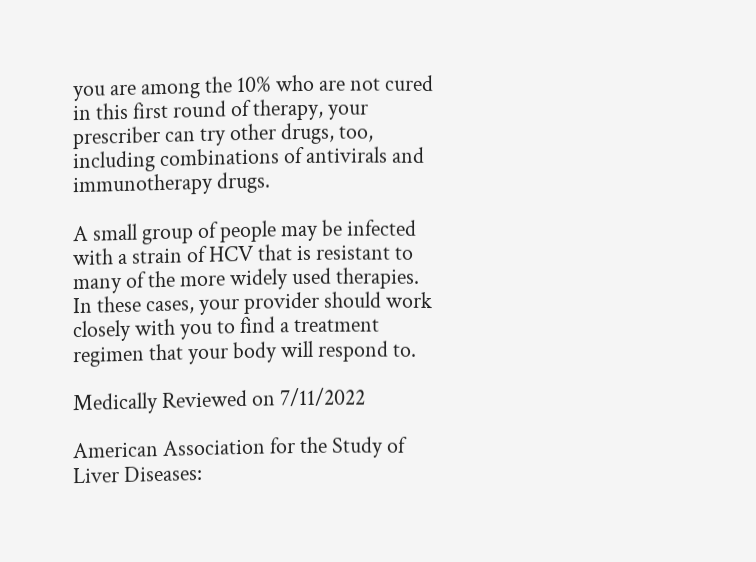you are among the 10% who are not cured in this first round of therapy, your prescriber can try other drugs, too, including combinations of antivirals and immunotherapy drugs.

A small group of people may be infected with a strain of HCV that is resistant to many of the more widely used therapies. In these cases, your provider should work closely with you to find a treatment regimen that your body will respond to.

Medically Reviewed on 7/11/2022

American Association for the Study of Liver Diseases: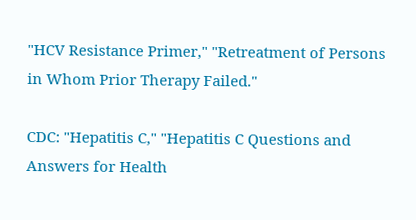"HCV Resistance Primer," "Retreatment of Persons in Whom Prior Therapy Failed."

CDC: "Hepatitis C," "Hepatitis C Questions and Answers for Health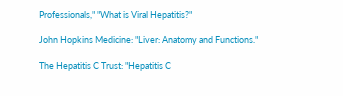Professionals," "What is Viral Hepatitis?"

John Hopkins Medicine: "Liver: Anatomy and Functions."

The Hepatitis C Trust: "Hepatitis C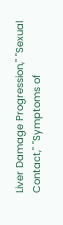Liver Damage Progression," "Sexual Contact," "Symptoms of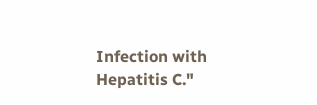Infection with Hepatitis C."